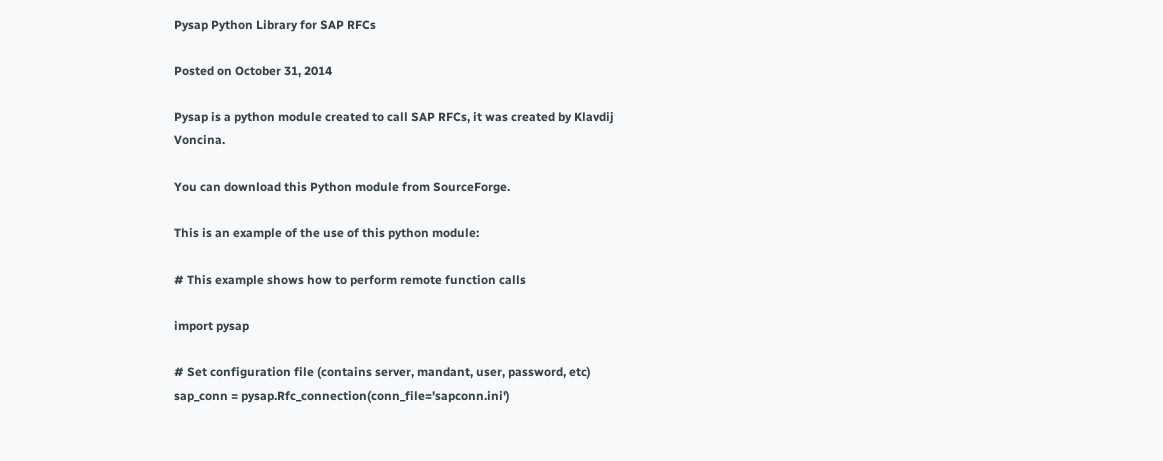Pysap Python Library for SAP RFCs

Posted on October 31, 2014

Pysap is a python module created to call SAP RFCs, it was created by Klavdij Voncina.

You can download this Python module from SourceForge.

This is an example of the use of this python module:

# This example shows how to perform remote function calls

import pysap

# Set configuration file (contains server, mandant, user, password, etc)
sap_conn = pysap.Rfc_connection(conn_file='sapconn.ini')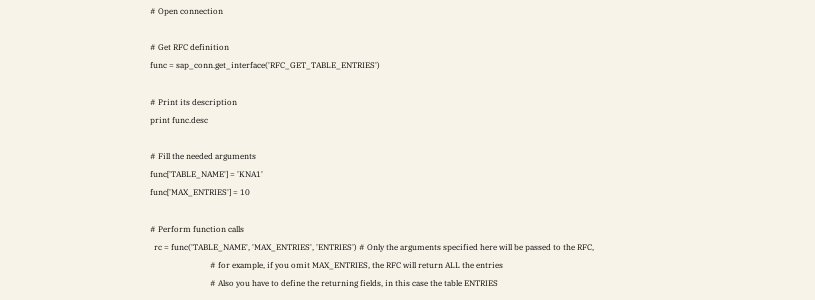# Open connection

# Get RFC definition
func = sap_conn.get_interface('RFC_GET_TABLE_ENTRIES')

# Print its description
print func.desc

# Fill the needed arguments
func['TABLE_NAME'] = 'KNA1'
func['MAX_ENTRIES'] = 10

# Perform function calls
  rc = func('TABLE_NAME', 'MAX_ENTRIES', 'ENTRIES') # Only the arguments specified here will be passed to the RFC,
                              # for example, if you omit MAX_ENTRIES, the RFC will return ALL the entries
                              # Also you have to define the returning fields, in this case the table ENTRIES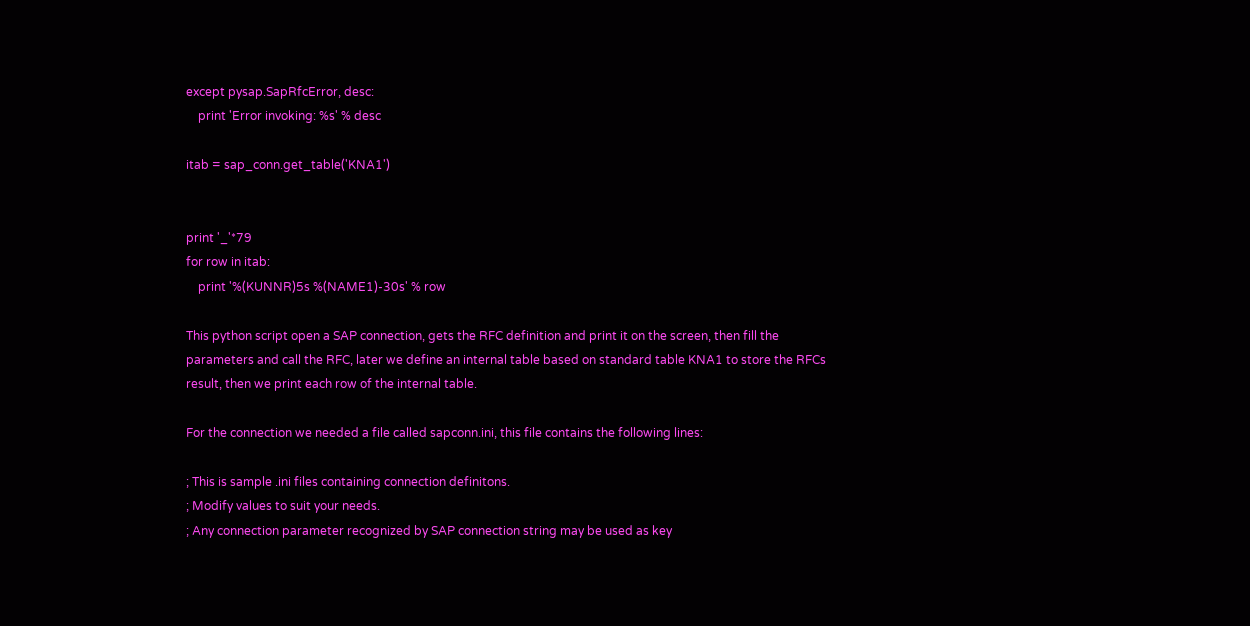except pysap.SapRfcError, desc:
    print 'Error invoking: %s' % desc

itab = sap_conn.get_table('KNA1')


print '_'*79
for row in itab:
    print '%(KUNNR)5s %(NAME1)-30s' % row

This python script open a SAP connection, gets the RFC definition and print it on the screen, then fill the parameters and call the RFC, later we define an internal table based on standard table KNA1 to store the RFCs result, then we print each row of the internal table.

For the connection we needed a file called sapconn.ini, this file contains the following lines:

; This is sample .ini files containing connection definitons.
; Modify values to suit your needs.
; Any connection parameter recognized by SAP connection string may be used as key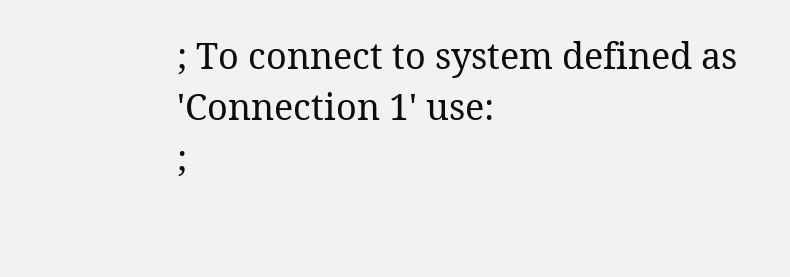; To connect to system defined as 'Connection 1' use:
;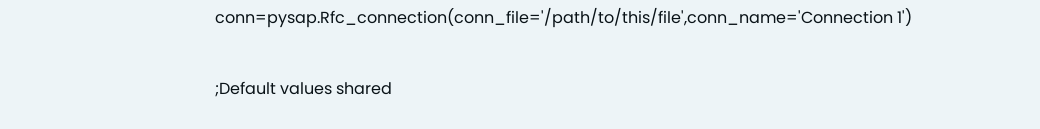conn=pysap.Rfc_connection(conn_file='/path/to/this/file',conn_name='Connection 1')

;Default values shared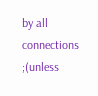by all connections
;(unless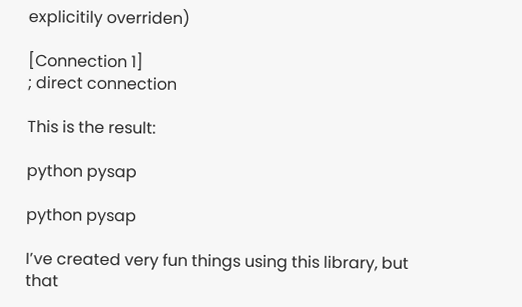explicitily overriden)

[Connection 1]
; direct connection

This is the result:

python pysap

python pysap

I’ve created very fun things using this library, but that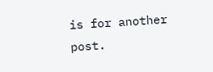is for another post.